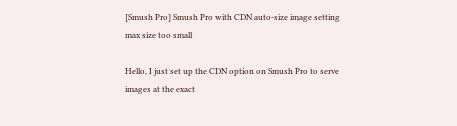[Smush Pro] Smush Pro with CDN auto-size image setting max size too small

Hello, I just set up the CDN option on Smush Pro to serve images at the exact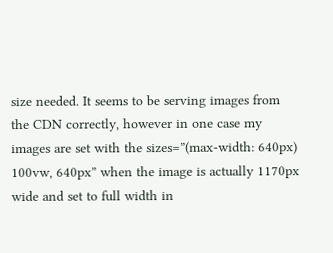size needed. It seems to be serving images from the CDN correctly, however in one case my images are set with the sizes=”(max-width: 640px) 100vw, 640px” when the image is actually 1170px wide and set to full width in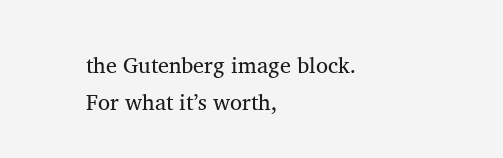the Gutenberg image block. For what it’s worth,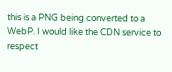this is a PNG being converted to a WebP. I would like the CDN service to respect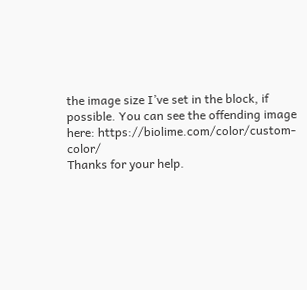the image size I’ve set in the block, if possible. You can see the offending image here: https://biolime.com/color/custom-color/
Thanks for your help.